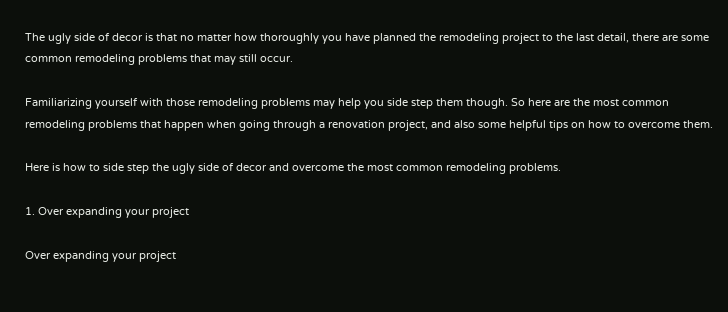The ugly side of decor is that no matter how thoroughly you have planned the remodeling project to the last detail, there are some common remodeling problems that may still occur.

Familiarizing yourself with those remodeling problems may help you side step them though. So here are the most common remodeling problems that happen when going through a renovation project, and also some helpful tips on how to overcome them.

Here is how to side step the ugly side of decor and overcome the most common remodeling problems.

1. Over expanding your project

Over expanding your project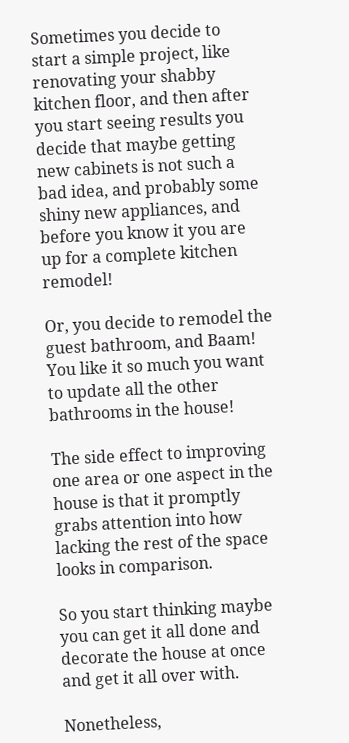Sometimes you decide to start a simple project, like renovating your shabby kitchen floor, and then after you start seeing results you decide that maybe getting new cabinets is not such a bad idea, and probably some shiny new appliances, and before you know it you are up for a complete kitchen remodel!

Or, you decide to remodel the guest bathroom, and Baam! You like it so much you want to update all the other bathrooms in the house!

The side effect to improving one area or one aspect in the house is that it promptly grabs attention into how lacking the rest of the space looks in comparison.

So you start thinking maybe you can get it all done and decorate the house at once and get it all over with.

Nonetheless,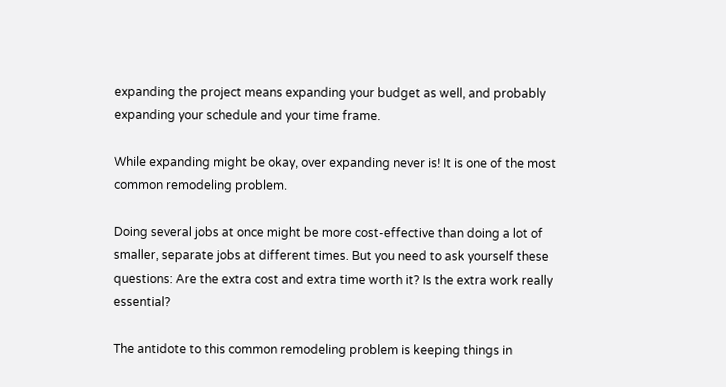expanding the project means expanding your budget as well, and probably expanding your schedule and your time frame.

While expanding might be okay, over expanding never is! It is one of the most common remodeling problem.

Doing several jobs at once might be more cost-effective than doing a lot of smaller, separate jobs at different times. But you need to ask yourself these questions: Are the extra cost and extra time worth it? Is the extra work really essential?

The antidote to this common remodeling problem is keeping things in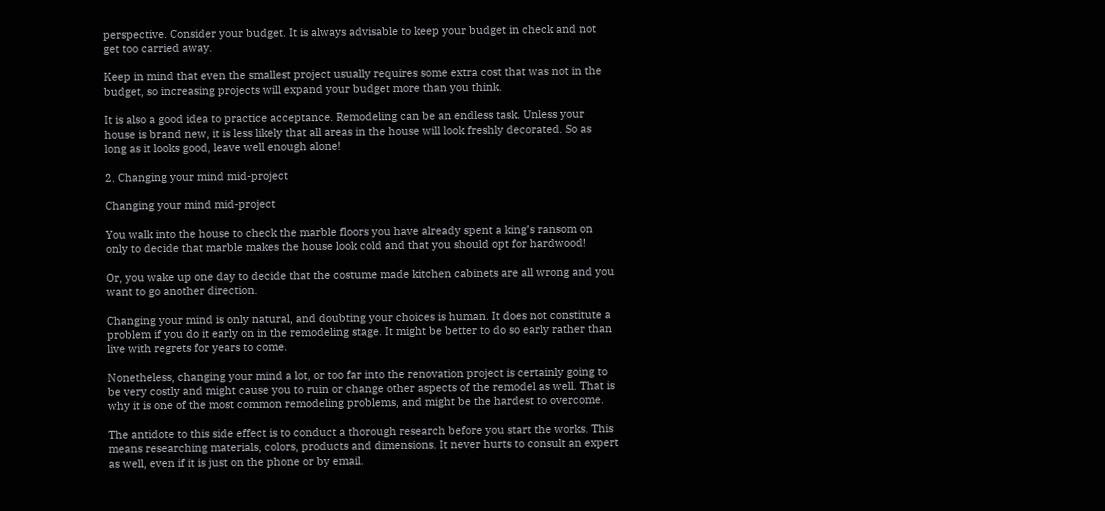perspective. Consider your budget. It is always advisable to keep your budget in check and not get too carried away.

Keep in mind that even the smallest project usually requires some extra cost that was not in the budget, so increasing projects will expand your budget more than you think.

It is also a good idea to practice acceptance. Remodeling can be an endless task. Unless your house is brand new, it is less likely that all areas in the house will look freshly decorated. So as long as it looks good, leave well enough alone!

2. Changing your mind mid-project

Changing your mind mid-project

You walk into the house to check the marble floors you have already spent a king’s ransom on only to decide that marble makes the house look cold and that you should opt for hardwood!

Or, you wake up one day to decide that the costume made kitchen cabinets are all wrong and you want to go another direction.

Changing your mind is only natural, and doubting your choices is human. It does not constitute a problem if you do it early on in the remodeling stage. It might be better to do so early rather than live with regrets for years to come.

Nonetheless, changing your mind a lot, or too far into the renovation project is certainly going to be very costly and might cause you to ruin or change other aspects of the remodel as well. That is why it is one of the most common remodeling problems, and might be the hardest to overcome.

The antidote to this side effect is to conduct a thorough research before you start the works. This means researching materials, colors, products and dimensions. It never hurts to consult an expert as well, even if it is just on the phone or by email.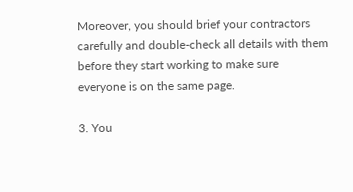Moreover, you should brief your contractors carefully and double-check all details with them before they start working to make sure everyone is on the same page.

3. You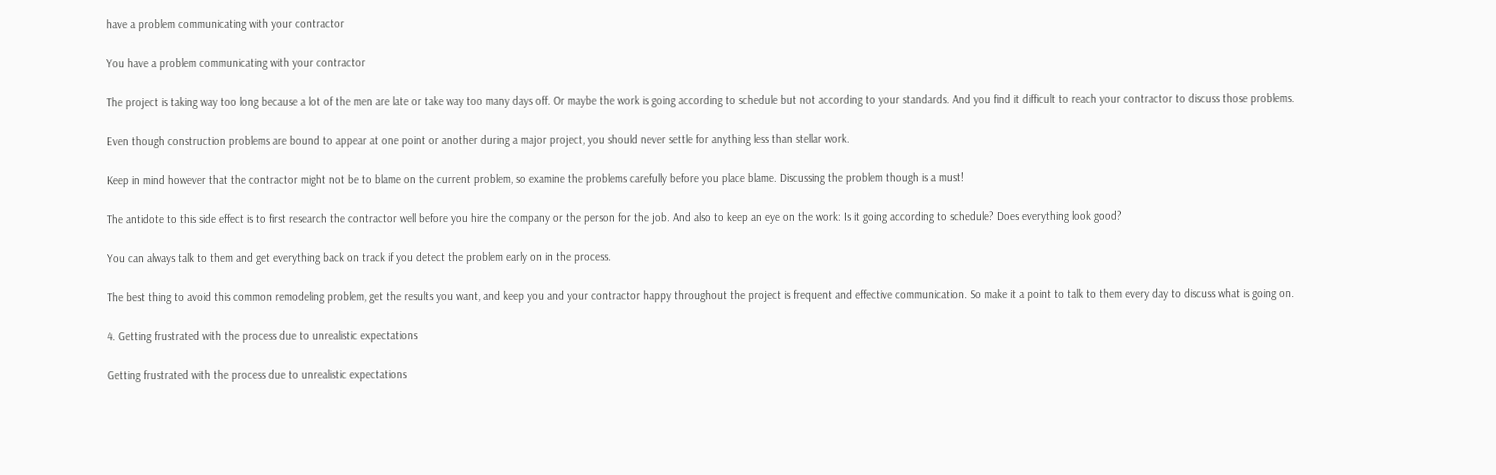have a problem communicating with your contractor

You have a problem communicating with your contractor

The project is taking way too long because a lot of the men are late or take way too many days off. Or maybe the work is going according to schedule but not according to your standards. And you find it difficult to reach your contractor to discuss those problems.

Even though construction problems are bound to appear at one point or another during a major project, you should never settle for anything less than stellar work.

Keep in mind however that the contractor might not be to blame on the current problem, so examine the problems carefully before you place blame. Discussing the problem though is a must!

The antidote to this side effect is to first research the contractor well before you hire the company or the person for the job. And also to keep an eye on the work: Is it going according to schedule? Does everything look good?

You can always talk to them and get everything back on track if you detect the problem early on in the process.

The best thing to avoid this common remodeling problem, get the results you want, and keep you and your contractor happy throughout the project is frequent and effective communication. So make it a point to talk to them every day to discuss what is going on.

4. Getting frustrated with the process due to unrealistic expectations

Getting frustrated with the process due to unrealistic expectations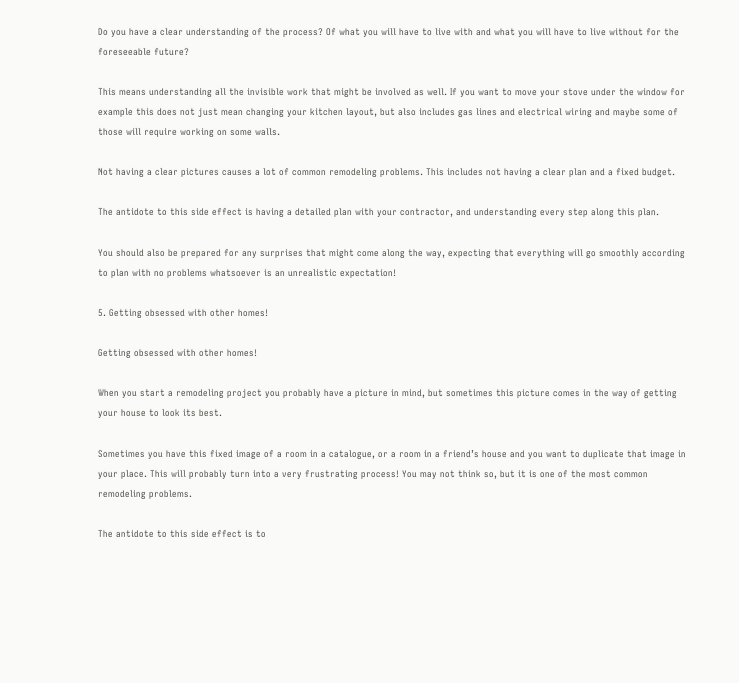Do you have a clear understanding of the process? Of what you will have to live with and what you will have to live without for the foreseeable future?

This means understanding all the invisible work that might be involved as well. If you want to move your stove under the window for example this does not just mean changing your kitchen layout, but also includes gas lines and electrical wiring and maybe some of those will require working on some walls.

Not having a clear pictures causes a lot of common remodeling problems. This includes not having a clear plan and a fixed budget.

The antidote to this side effect is having a detailed plan with your contractor, and understanding every step along this plan.

You should also be prepared for any surprises that might come along the way, expecting that everything will go smoothly according to plan with no problems whatsoever is an unrealistic expectation!

5. Getting obsessed with other homes!

Getting obsessed with other homes!

When you start a remodeling project you probably have a picture in mind, but sometimes this picture comes in the way of getting your house to look its best.

Sometimes you have this fixed image of a room in a catalogue, or a room in a friend’s house and you want to duplicate that image in your place. This will probably turn into a very frustrating process! You may not think so, but it is one of the most common remodeling problems.

The antidote to this side effect is to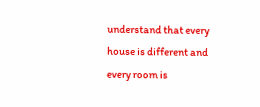understand that every house is different and every room is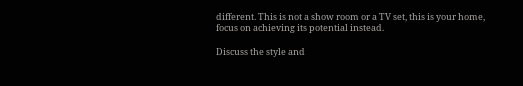different. This is not a show room or a TV set, this is your home, focus on achieving its potential instead.

Discuss the style and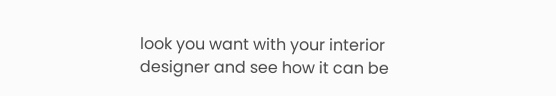look you want with your interior designer and see how it can be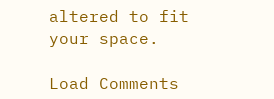altered to fit your space.

Load Comments